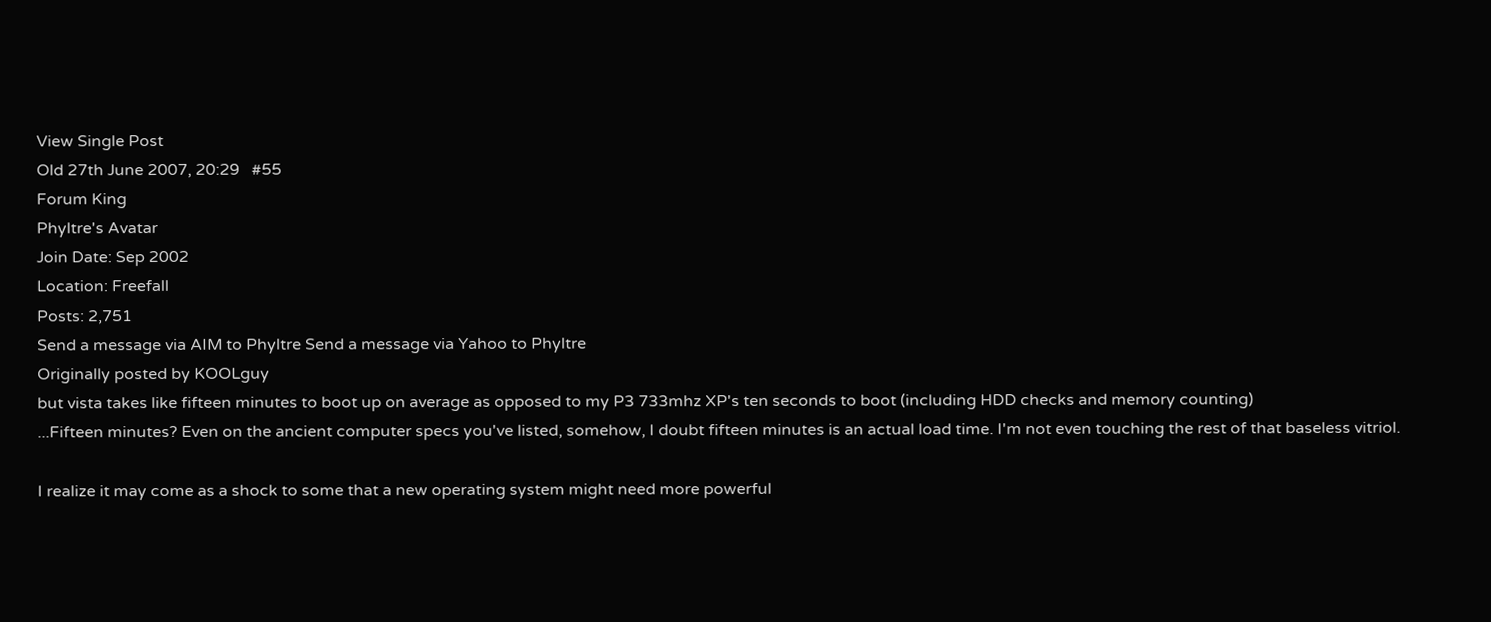View Single Post
Old 27th June 2007, 20:29   #55
Forum King
Phyltre's Avatar
Join Date: Sep 2002
Location: Freefall
Posts: 2,751
Send a message via AIM to Phyltre Send a message via Yahoo to Phyltre
Originally posted by KOOLguy
but vista takes like fifteen minutes to boot up on average as opposed to my P3 733mhz XP's ten seconds to boot (including HDD checks and memory counting)
...Fifteen minutes? Even on the ancient computer specs you've listed, somehow, I doubt fifteen minutes is an actual load time. I'm not even touching the rest of that baseless vitriol.

I realize it may come as a shock to some that a new operating system might need more powerful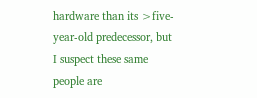hardware than its >five-year-old predecessor, but I suspect these same people are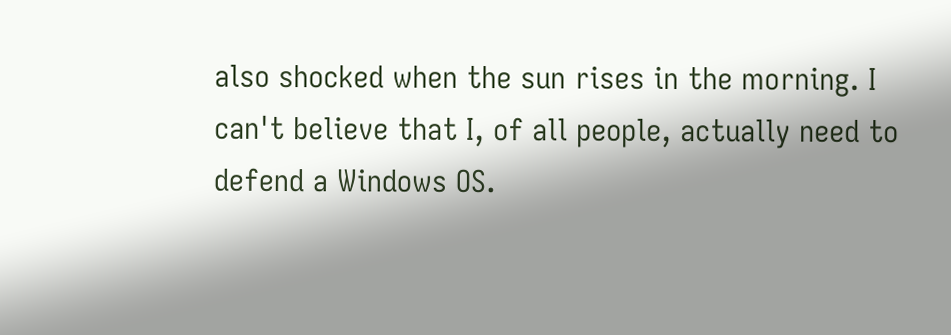also shocked when the sun rises in the morning. I can't believe that I, of all people, actually need to defend a Windows OS.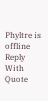Phyltre is offline   Reply With Quote